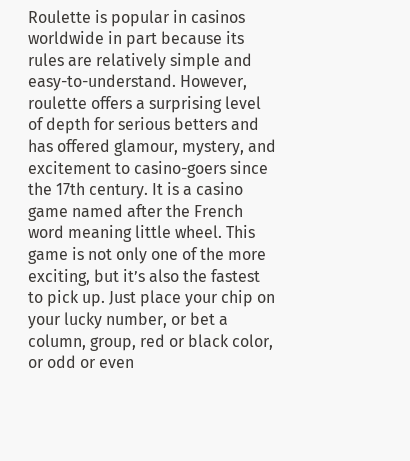Roulette is popular in casinos worldwide in part because its rules are relatively simple and easy-to-understand. However, roulette offers a surprising level of depth for serious betters and has offered glamour, mystery, and excitement to casino-goers since the 17th century. It is a casino game named after the French word meaning little wheel. This game is not only one of the more exciting, but it’s also the fastest to pick up. Just place your chip on your lucky number, or bet a column, group, red or black color, or odd or even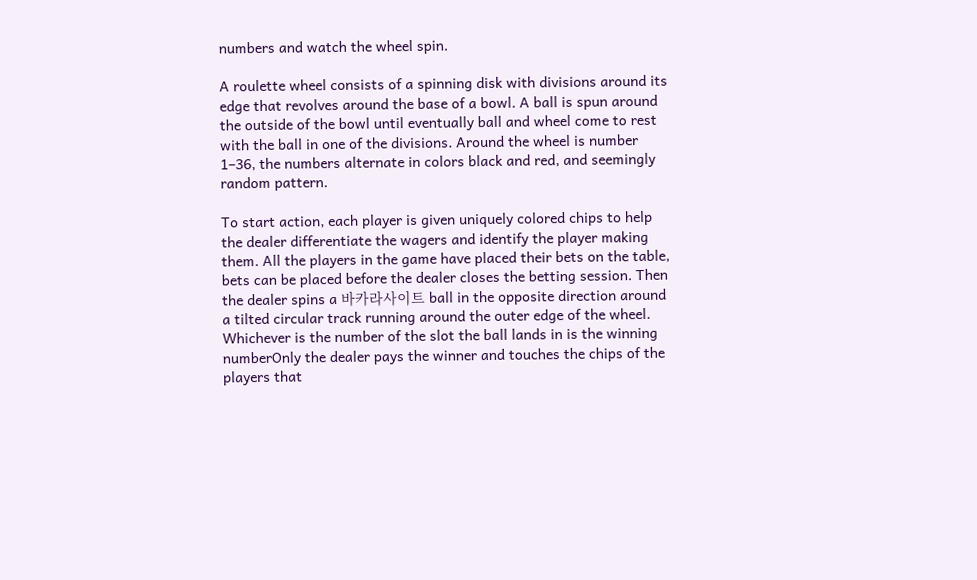numbers and watch the wheel spin.

A roulette wheel consists of a spinning disk with divisions around its edge that revolves around the base of a bowl. A ball is spun around the outside of the bowl until eventually ball and wheel come to rest with the ball in one of the divisions. Around the wheel is number 1–36, the numbers alternate in colors black and red, and seemingly random pattern.

To start action, each player is given uniquely colored chips to help the dealer differentiate the wagers and identify the player making them. All the players in the game have placed their bets on the table, bets can be placed before the dealer closes the betting session. Then the dealer spins a 바카라사이트 ball in the opposite direction around a tilted circular track running around the outer edge of the wheel. Whichever is the number of the slot the ball lands in is the winning numberOnly the dealer pays the winner and touches the chips of the players that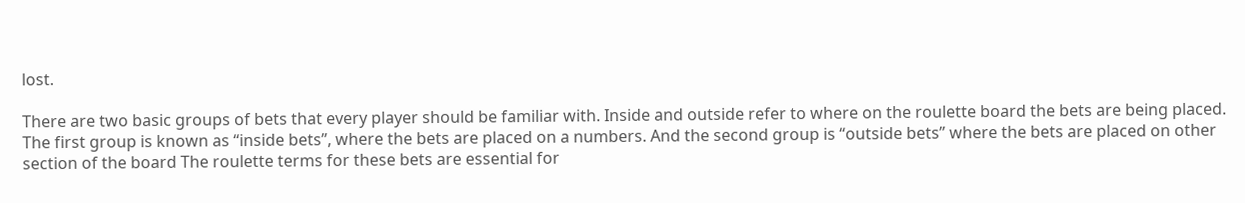lost.

There are two basic groups of bets that every player should be familiar with. Inside and outside refer to where on the roulette board the bets are being placed. The first group is known as “inside bets”, where the bets are placed on a numbers. And the second group is “outside bets” where the bets are placed on other section of the board The roulette terms for these bets are essential for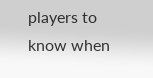players to know when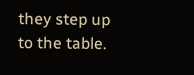they step up to the table.